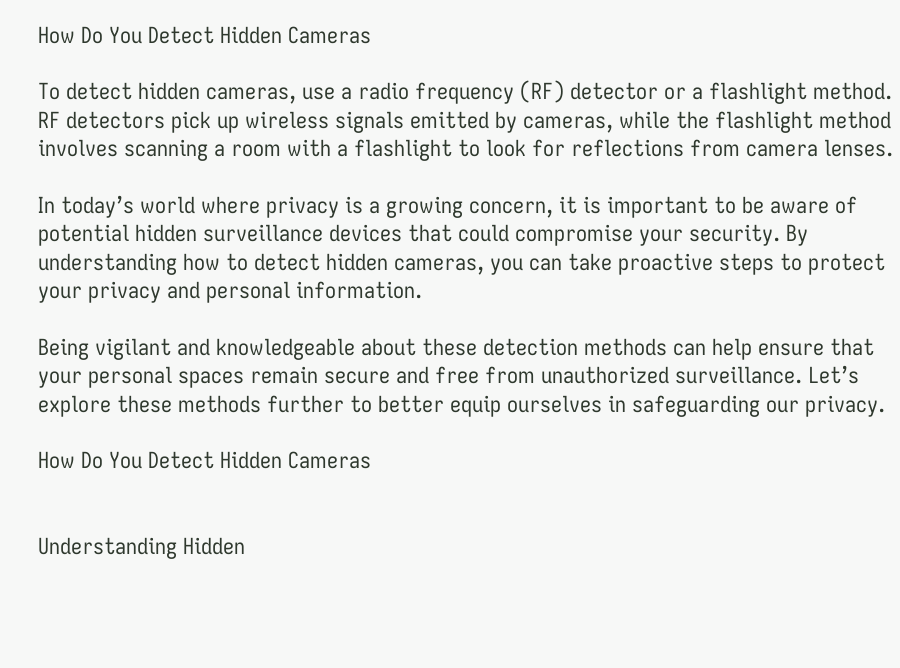How Do You Detect Hidden Cameras

To detect hidden cameras, use a radio frequency (RF) detector or a flashlight method. RF detectors pick up wireless signals emitted by cameras, while the flashlight method involves scanning a room with a flashlight to look for reflections from camera lenses.

In today’s world where privacy is a growing concern, it is important to be aware of potential hidden surveillance devices that could compromise your security. By understanding how to detect hidden cameras, you can take proactive steps to protect your privacy and personal information.

Being vigilant and knowledgeable about these detection methods can help ensure that your personal spaces remain secure and free from unauthorized surveillance. Let’s explore these methods further to better equip ourselves in safeguarding our privacy.

How Do You Detect Hidden Cameras


Understanding Hidden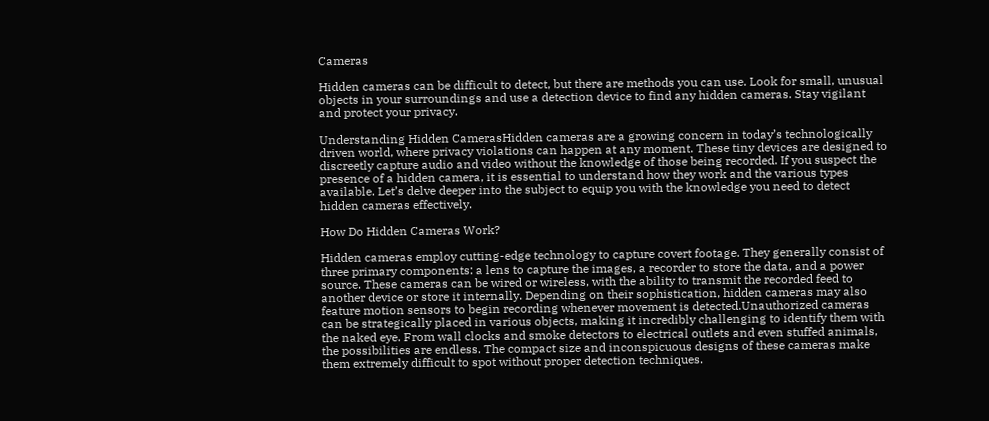Cameras

Hidden cameras can be difficult to detect, but there are methods you can use. Look for small, unusual objects in your surroundings and use a detection device to find any hidden cameras. Stay vigilant and protect your privacy.

Understanding Hidden CamerasHidden cameras are a growing concern in today’s technologically driven world, where privacy violations can happen at any moment. These tiny devices are designed to discreetly capture audio and video without the knowledge of those being recorded. If you suspect the presence of a hidden camera, it is essential to understand how they work and the various types available. Let’s delve deeper into the subject to equip you with the knowledge you need to detect hidden cameras effectively.

How Do Hidden Cameras Work?

Hidden cameras employ cutting-edge technology to capture covert footage. They generally consist of three primary components: a lens to capture the images, a recorder to store the data, and a power source. These cameras can be wired or wireless, with the ability to transmit the recorded feed to another device or store it internally. Depending on their sophistication, hidden cameras may also feature motion sensors to begin recording whenever movement is detected.Unauthorized cameras can be strategically placed in various objects, making it incredibly challenging to identify them with the naked eye. From wall clocks and smoke detectors to electrical outlets and even stuffed animals, the possibilities are endless. The compact size and inconspicuous designs of these cameras make them extremely difficult to spot without proper detection techniques.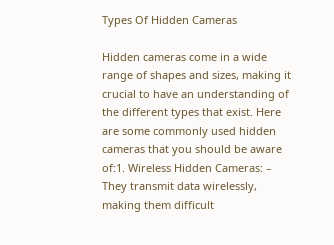Types Of Hidden Cameras

Hidden cameras come in a wide range of shapes and sizes, making it crucial to have an understanding of the different types that exist. Here are some commonly used hidden cameras that you should be aware of:1. Wireless Hidden Cameras: – They transmit data wirelessly, making them difficult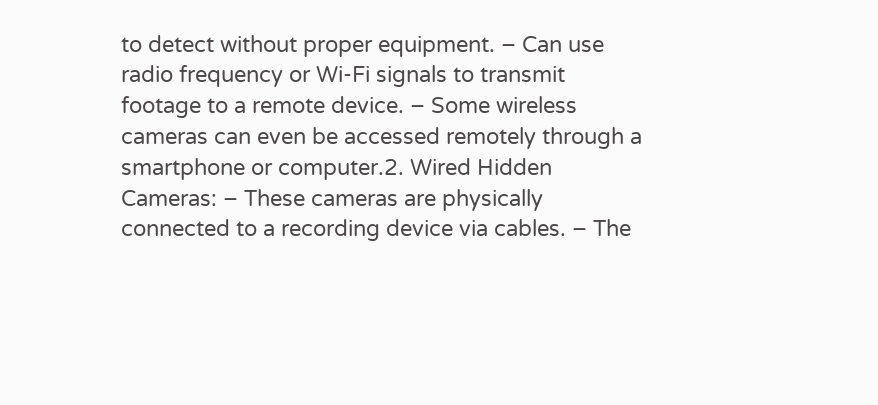to detect without proper equipment. – Can use radio frequency or Wi-Fi signals to transmit footage to a remote device. – Some wireless cameras can even be accessed remotely through a smartphone or computer.2. Wired Hidden Cameras: – These cameras are physically connected to a recording device via cables. – The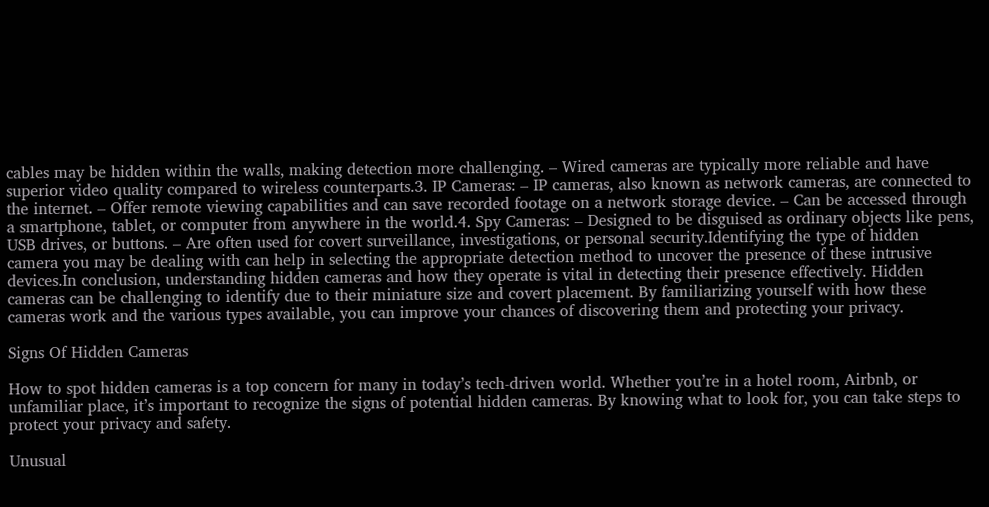cables may be hidden within the walls, making detection more challenging. – Wired cameras are typically more reliable and have superior video quality compared to wireless counterparts.3. IP Cameras: – IP cameras, also known as network cameras, are connected to the internet. – Offer remote viewing capabilities and can save recorded footage on a network storage device. – Can be accessed through a smartphone, tablet, or computer from anywhere in the world.4. Spy Cameras: – Designed to be disguised as ordinary objects like pens, USB drives, or buttons. – Are often used for covert surveillance, investigations, or personal security.Identifying the type of hidden camera you may be dealing with can help in selecting the appropriate detection method to uncover the presence of these intrusive devices.In conclusion, understanding hidden cameras and how they operate is vital in detecting their presence effectively. Hidden cameras can be challenging to identify due to their miniature size and covert placement. By familiarizing yourself with how these cameras work and the various types available, you can improve your chances of discovering them and protecting your privacy.

Signs Of Hidden Cameras

How to spot hidden cameras is a top concern for many in today’s tech-driven world. Whether you’re in a hotel room, Airbnb, or unfamiliar place, it’s important to recognize the signs of potential hidden cameras. By knowing what to look for, you can take steps to protect your privacy and safety.

Unusual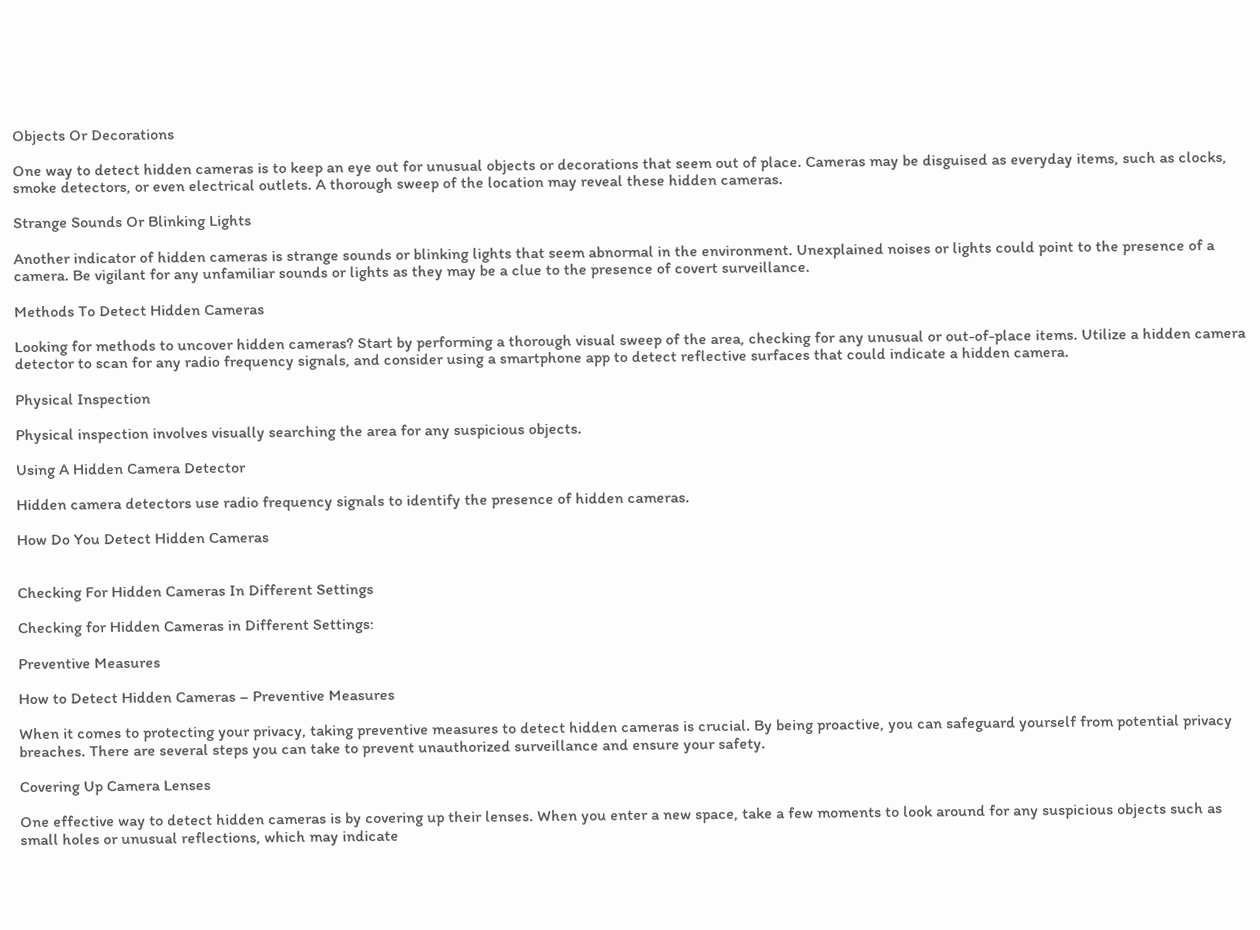Objects Or Decorations

One way to detect hidden cameras is to keep an eye out for unusual objects or decorations that seem out of place. Cameras may be disguised as everyday items, such as clocks, smoke detectors, or even electrical outlets. A thorough sweep of the location may reveal these hidden cameras.

Strange Sounds Or Blinking Lights

Another indicator of hidden cameras is strange sounds or blinking lights that seem abnormal in the environment. Unexplained noises or lights could point to the presence of a camera. Be vigilant for any unfamiliar sounds or lights as they may be a clue to the presence of covert surveillance.

Methods To Detect Hidden Cameras

Looking for methods to uncover hidden cameras? Start by performing a thorough visual sweep of the area, checking for any unusual or out-of-place items. Utilize a hidden camera detector to scan for any radio frequency signals, and consider using a smartphone app to detect reflective surfaces that could indicate a hidden camera.

Physical Inspection

Physical inspection involves visually searching the area for any suspicious objects.

Using A Hidden Camera Detector

Hidden camera detectors use radio frequency signals to identify the presence of hidden cameras.

How Do You Detect Hidden Cameras


Checking For Hidden Cameras In Different Settings

Checking for Hidden Cameras in Different Settings:

Preventive Measures

How to Detect Hidden Cameras – Preventive Measures

When it comes to protecting your privacy, taking preventive measures to detect hidden cameras is crucial. By being proactive, you can safeguard yourself from potential privacy breaches. There are several steps you can take to prevent unauthorized surveillance and ensure your safety.

Covering Up Camera Lenses

One effective way to detect hidden cameras is by covering up their lenses. When you enter a new space, take a few moments to look around for any suspicious objects such as small holes or unusual reflections, which may indicate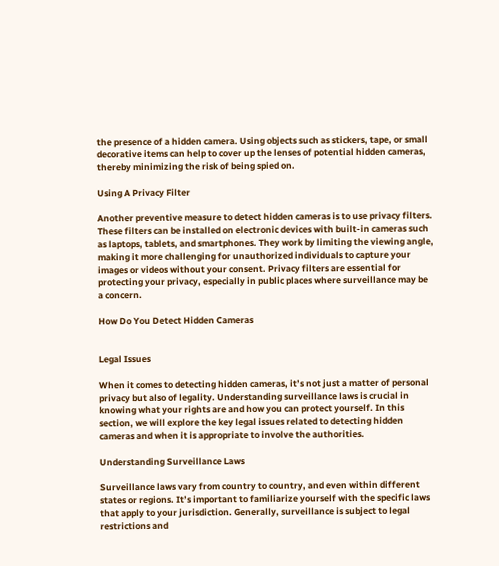the presence of a hidden camera. Using objects such as stickers, tape, or small decorative items can help to cover up the lenses of potential hidden cameras, thereby minimizing the risk of being spied on.

Using A Privacy Filter

Another preventive measure to detect hidden cameras is to use privacy filters. These filters can be installed on electronic devices with built-in cameras such as laptops, tablets, and smartphones. They work by limiting the viewing angle, making it more challenging for unauthorized individuals to capture your images or videos without your consent. Privacy filters are essential for protecting your privacy, especially in public places where surveillance may be a concern.

How Do You Detect Hidden Cameras


Legal Issues

When it comes to detecting hidden cameras, it’s not just a matter of personal privacy but also of legality. Understanding surveillance laws is crucial in knowing what your rights are and how you can protect yourself. In this section, we will explore the key legal issues related to detecting hidden cameras and when it is appropriate to involve the authorities.

Understanding Surveillance Laws

Surveillance laws vary from country to country, and even within different states or regions. It’s important to familiarize yourself with the specific laws that apply to your jurisdiction. Generally, surveillance is subject to legal restrictions and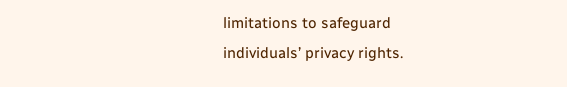limitations to safeguard individuals’ privacy rights.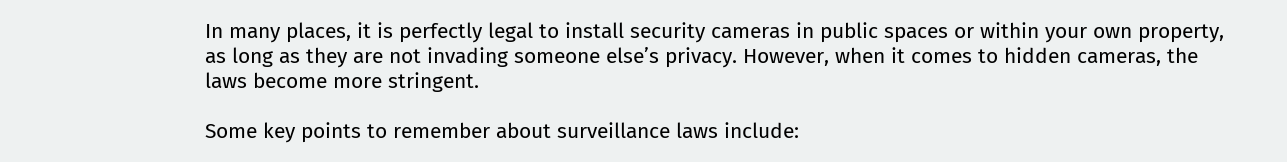In many places, it is perfectly legal to install security cameras in public spaces or within your own property, as long as they are not invading someone else’s privacy. However, when it comes to hidden cameras, the laws become more stringent.

Some key points to remember about surveillance laws include: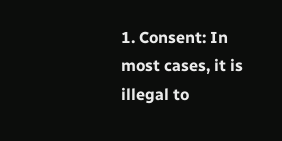1. Consent: In most cases, it is illegal to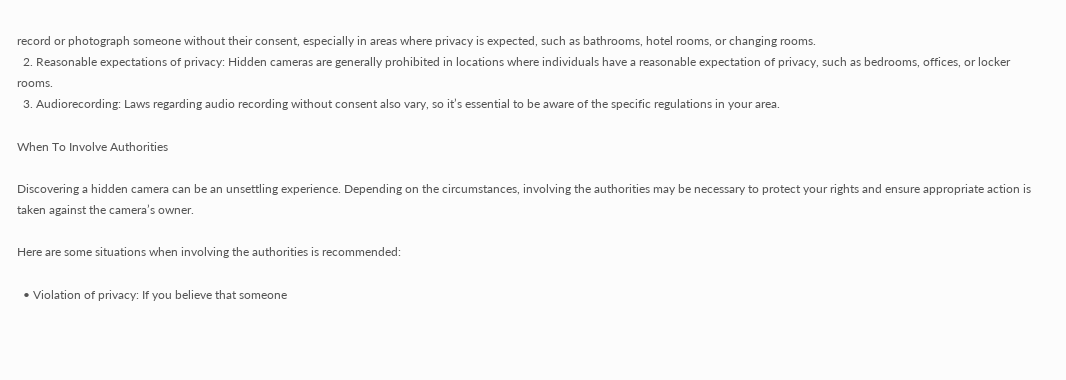record or photograph someone without their consent, especially in areas where privacy is expected, such as bathrooms, hotel rooms, or changing rooms.
  2. Reasonable expectations of privacy: Hidden cameras are generally prohibited in locations where individuals have a reasonable expectation of privacy, such as bedrooms, offices, or locker rooms.
  3. Audiorecording: Laws regarding audio recording without consent also vary, so it’s essential to be aware of the specific regulations in your area.

When To Involve Authorities

Discovering a hidden camera can be an unsettling experience. Depending on the circumstances, involving the authorities may be necessary to protect your rights and ensure appropriate action is taken against the camera’s owner.

Here are some situations when involving the authorities is recommended:

  • Violation of privacy: If you believe that someone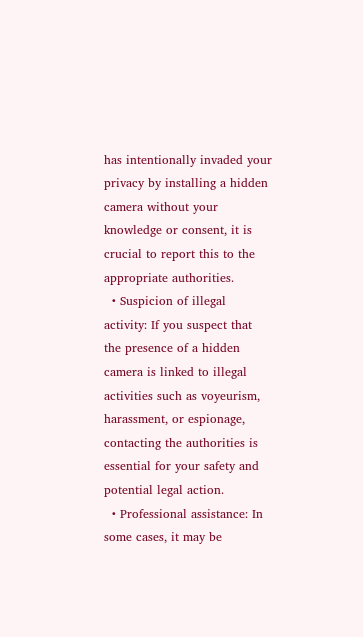has intentionally invaded your privacy by installing a hidden camera without your knowledge or consent, it is crucial to report this to the appropriate authorities.
  • Suspicion of illegal activity: If you suspect that the presence of a hidden camera is linked to illegal activities such as voyeurism, harassment, or espionage, contacting the authorities is essential for your safety and potential legal action.
  • Professional assistance: In some cases, it may be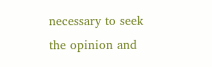necessary to seek the opinion and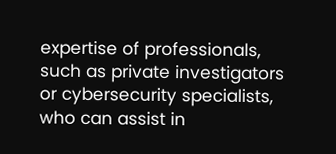expertise of professionals, such as private investigators or cybersecurity specialists, who can assist in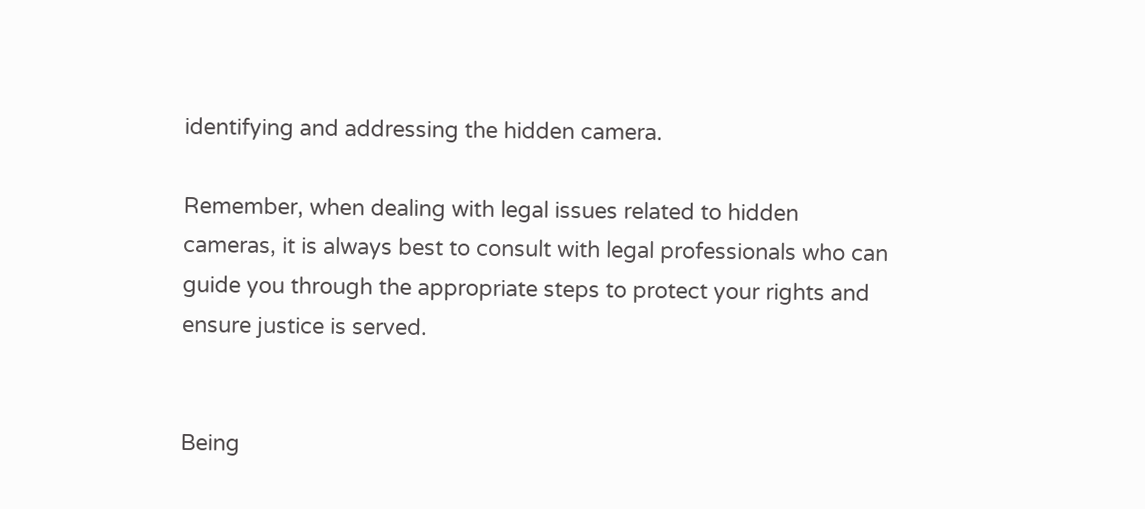identifying and addressing the hidden camera.

Remember, when dealing with legal issues related to hidden cameras, it is always best to consult with legal professionals who can guide you through the appropriate steps to protect your rights and ensure justice is served.


Being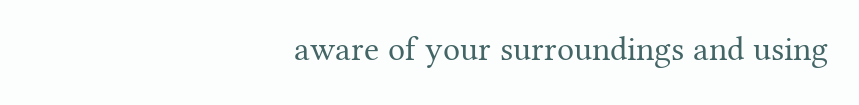aware of your surroundings and using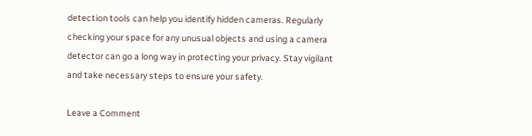detection tools can help you identify hidden cameras. Regularly checking your space for any unusual objects and using a camera detector can go a long way in protecting your privacy. Stay vigilant and take necessary steps to ensure your safety.

Leave a Comment